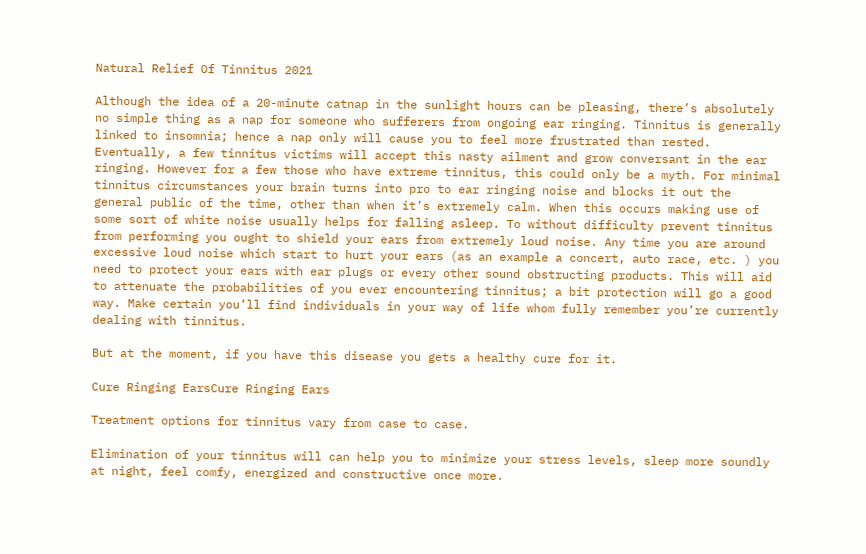Natural Relief Of Tinnitus 2021

Although the idea of a 20-minute catnap in the sunlight hours can be pleasing, there’s absolutely no simple thing as a nap for someone who sufferers from ongoing ear ringing. Tinnitus is generally linked to insomnia; hence a nap only will cause you to feel more frustrated than rested. Eventually, a few tinnitus victims will accept this nasty ailment and grow conversant in the ear ringing. However for a few those who have extreme tinnitus, this could only be a myth. For minimal tinnitus circumstances your brain turns into pro to ear ringing noise and blocks it out the general public of the time, other than when it’s extremely calm. When this occurs making use of some sort of white noise usually helps for falling asleep. To without difficulty prevent tinnitus from performing you ought to shield your ears from extremely loud noise. Any time you are around excessive loud noise which start to hurt your ears (as an example a concert, auto race, etc. ) you need to protect your ears with ear plugs or every other sound obstructing products. This will aid to attenuate the probabilities of you ever encountering tinnitus; a bit protection will go a good way. Make certain you’ll find individuals in your way of life whom fully remember you’re currently dealing with tinnitus.

But at the moment, if you have this disease you gets a healthy cure for it.

Cure Ringing EarsCure Ringing Ears

Treatment options for tinnitus vary from case to case.

Elimination of your tinnitus will can help you to minimize your stress levels, sleep more soundly at night, feel comfy, energized and constructive once more.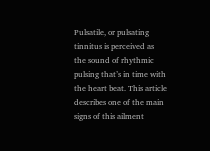Pulsatile, or pulsating tinnitus is perceived as the sound of rhythmic pulsing that’s in time with the heart beat. This article describes one of the main signs of this ailment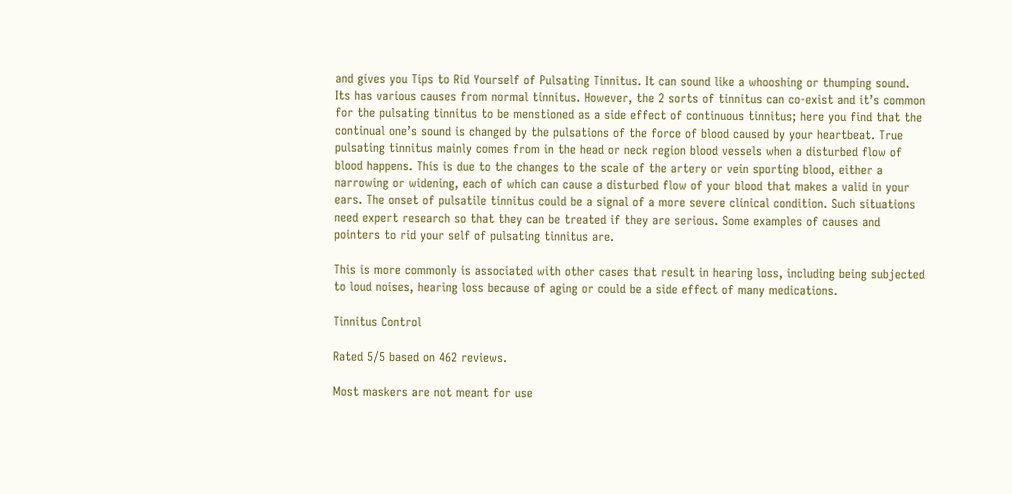and gives you Tips to Rid Yourself of Pulsating Tinnitus. It can sound like a whooshing or thumping sound. Its has various causes from normal tinnitus. However, the 2 sorts of tinnitus can co-exist and it’s common for the pulsating tinnitus to be menstioned as a side effect of continuous tinnitus; here you find that the continual one’s sound is changed by the pulsations of the force of blood caused by your heartbeat. True pulsating tinnitus mainly comes from in the head or neck region blood vessels when a disturbed flow of blood happens. This is due to the changes to the scale of the artery or vein sporting blood, either a narrowing or widening, each of which can cause a disturbed flow of your blood that makes a valid in your ears. The onset of pulsatile tinnitus could be a signal of a more severe clinical condition. Such situations need expert research so that they can be treated if they are serious. Some examples of causes and pointers to rid your self of pulsating tinnitus are.

This is more commonly is associated with other cases that result in hearing loss, including being subjected to loud noises, hearing loss because of aging or could be a side effect of many medications.

Tinnitus Control

Rated 5/5 based on 462 reviews.

Most maskers are not meant for use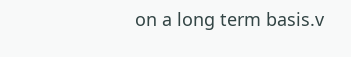on a long term basis.v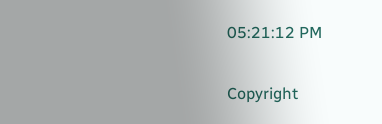05:21:12 PM

Copyright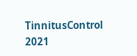TinnitusControl 2021